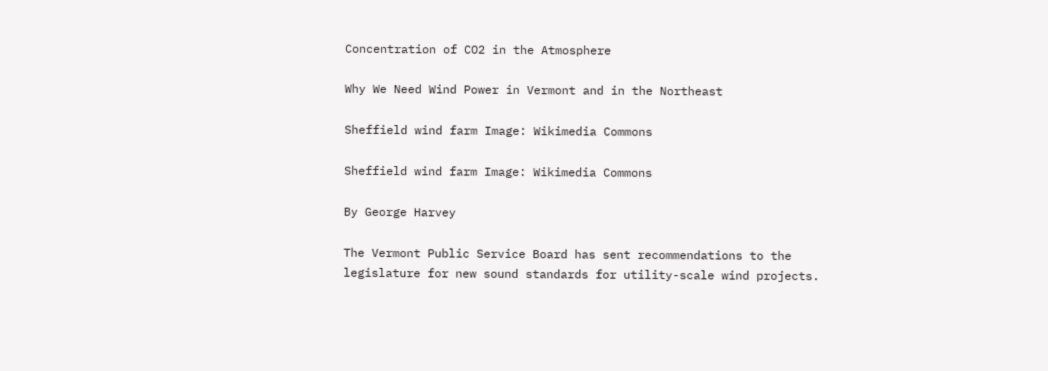Concentration of CO2 in the Atmosphere

Why We Need Wind Power in Vermont and in the Northeast

Sheffield wind farm Image: Wikimedia Commons

Sheffield wind farm Image: Wikimedia Commons

By George Harvey

The Vermont Public Service Board has sent recommendations to the legislature for new sound standards for utility-scale wind projects.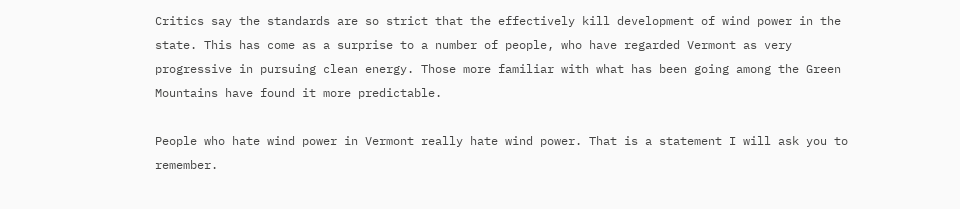Critics say the standards are so strict that the effectively kill development of wind power in the state. This has come as a surprise to a number of people, who have regarded Vermont as very progressive in pursuing clean energy. Those more familiar with what has been going among the Green Mountains have found it more predictable.

People who hate wind power in Vermont really hate wind power. That is a statement I will ask you to remember.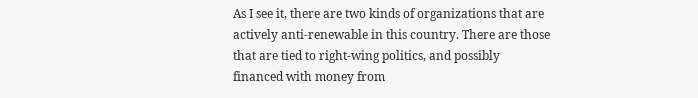As I see it, there are two kinds of organizations that are actively anti-renewable in this country. There are those that are tied to right-wing politics, and possibly financed with money from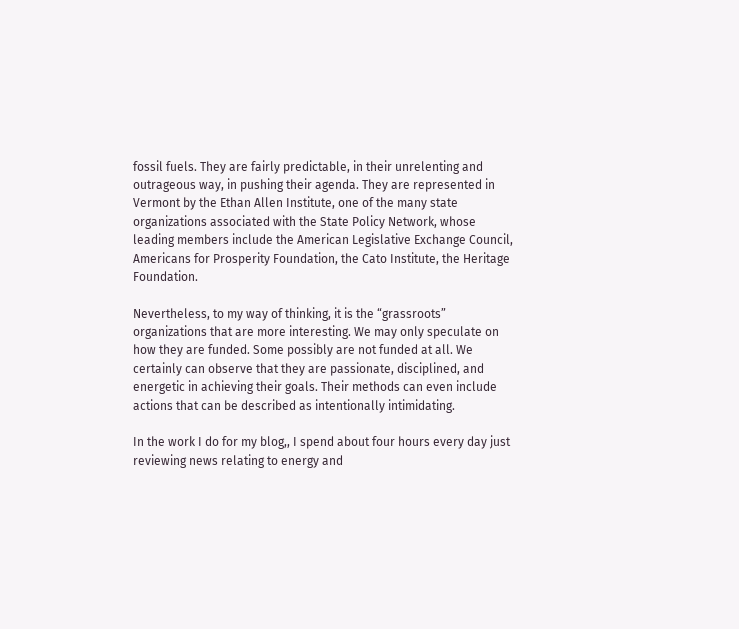fossil fuels. They are fairly predictable, in their unrelenting and outrageous way, in pushing their agenda. They are represented in Vermont by the Ethan Allen Institute, one of the many state organizations associated with the State Policy Network, whose leading members include the American Legislative Exchange Council, Americans for Prosperity Foundation, the Cato Institute, the Heritage Foundation.

Nevertheless, to my way of thinking, it is the “grassroots” organizations that are more interesting. We may only speculate on how they are funded. Some possibly are not funded at all. We certainly can observe that they are passionate, disciplined, and energetic in achieving their goals. Their methods can even include actions that can be described as intentionally intimidating.

In the work I do for my blog,, I spend about four hours every day just reviewing news relating to energy and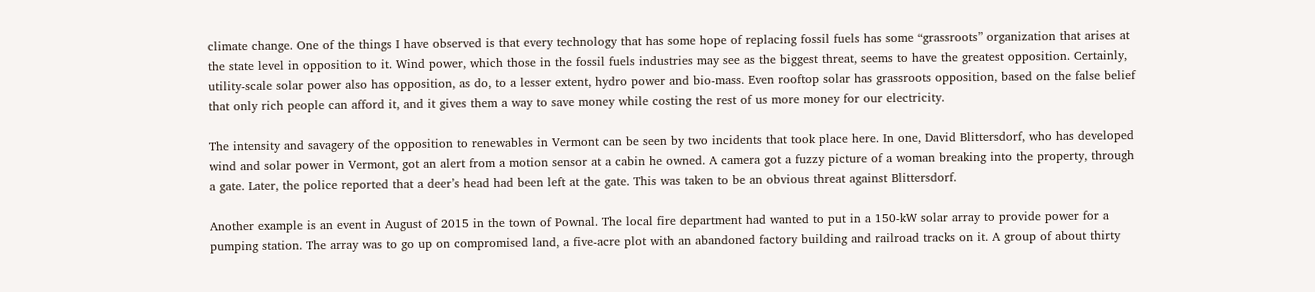climate change. One of the things I have observed is that every technology that has some hope of replacing fossil fuels has some “grassroots” organization that arises at the state level in opposition to it. Wind power, which those in the fossil fuels industries may see as the biggest threat, seems to have the greatest opposition. Certainly, utility-scale solar power also has opposition, as do, to a lesser extent, hydro power and bio-mass. Even rooftop solar has grassroots opposition, based on the false belief that only rich people can afford it, and it gives them a way to save money while costing the rest of us more money for our electricity.

The intensity and savagery of the opposition to renewables in Vermont can be seen by two incidents that took place here. In one, David Blittersdorf, who has developed wind and solar power in Vermont, got an alert from a motion sensor at a cabin he owned. A camera got a fuzzy picture of a woman breaking into the property, through a gate. Later, the police reported that a deer’s head had been left at the gate. This was taken to be an obvious threat against Blittersdorf.

Another example is an event in August of 2015 in the town of Pownal. The local fire department had wanted to put in a 150-kW solar array to provide power for a pumping station. The array was to go up on compromised land, a five-acre plot with an abandoned factory building and railroad tracks on it. A group of about thirty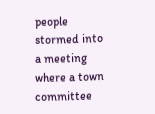people stormed into a meeting where a town committee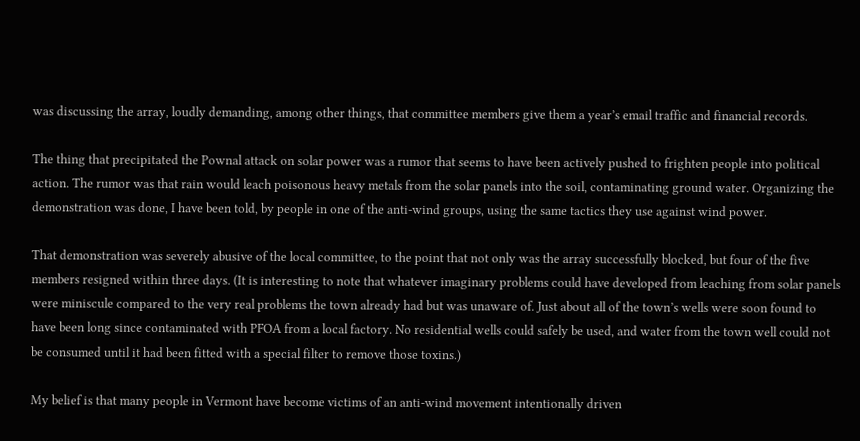was discussing the array, loudly demanding, among other things, that committee members give them a year’s email traffic and financial records.

The thing that precipitated the Pownal attack on solar power was a rumor that seems to have been actively pushed to frighten people into political action. The rumor was that rain would leach poisonous heavy metals from the solar panels into the soil, contaminating ground water. Organizing the demonstration was done, I have been told, by people in one of the anti-wind groups, using the same tactics they use against wind power.

That demonstration was severely abusive of the local committee, to the point that not only was the array successfully blocked, but four of the five members resigned within three days. (It is interesting to note that whatever imaginary problems could have developed from leaching from solar panels were miniscule compared to the very real problems the town already had but was unaware of. Just about all of the town’s wells were soon found to have been long since contaminated with PFOA from a local factory. No residential wells could safely be used, and water from the town well could not be consumed until it had been fitted with a special filter to remove those toxins.)

My belief is that many people in Vermont have become victims of an anti-wind movement intentionally driven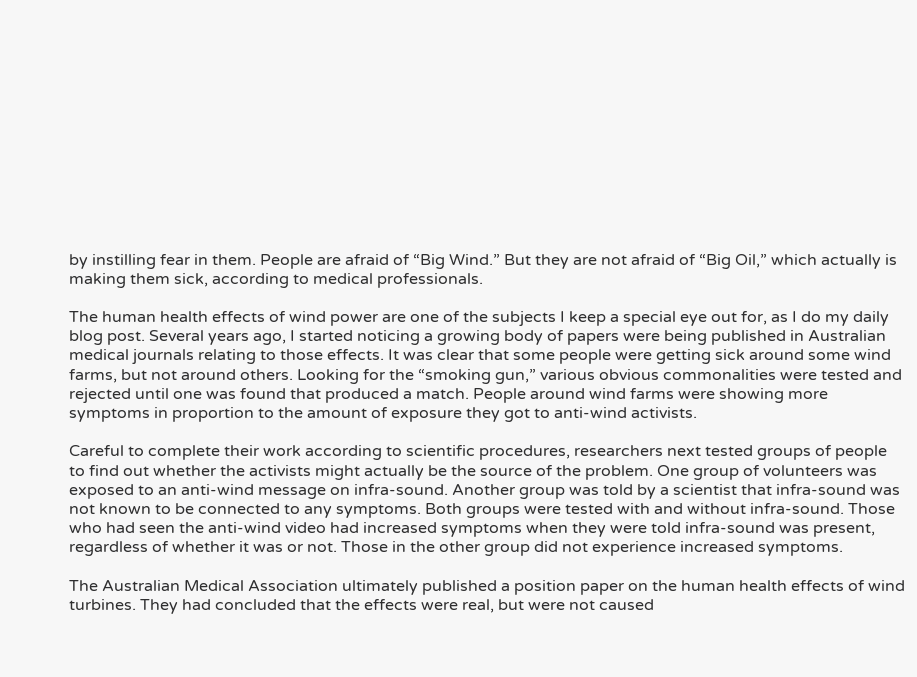by instilling fear in them. People are afraid of “Big Wind.” But they are not afraid of “Big Oil,” which actually is making them sick, according to medical professionals.

The human health effects of wind power are one of the subjects I keep a special eye out for, as I do my daily blog post. Several years ago, I started noticing a growing body of papers were being published in Australian medical journals relating to those effects. It was clear that some people were getting sick around some wind farms, but not around others. Looking for the “smoking gun,” various obvious commonalities were tested and rejected until one was found that produced a match. People around wind farms were showing more symptoms in proportion to the amount of exposure they got to anti-wind activists.

Careful to complete their work according to scientific procedures, researchers next tested groups of people to find out whether the activists might actually be the source of the problem. One group of volunteers was exposed to an anti-wind message on infra-sound. Another group was told by a scientist that infra-sound was not known to be connected to any symptoms. Both groups were tested with and without infra-sound. Those who had seen the anti-wind video had increased symptoms when they were told infra-sound was present, regardless of whether it was or not. Those in the other group did not experience increased symptoms.

The Australian Medical Association ultimately published a position paper on the human health effects of wind turbines. They had concluded that the effects were real, but were not caused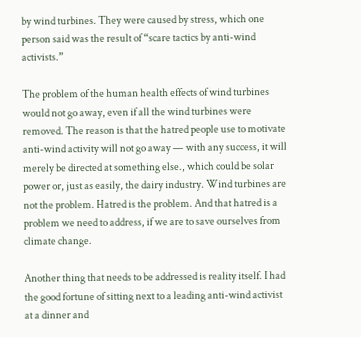by wind turbines. They were caused by stress, which one person said was the result of “scare tactics by anti-wind activists.”

The problem of the human health effects of wind turbines would not go away, even if all the wind turbines were removed. The reason is that the hatred people use to motivate anti-wind activity will not go away — with any success, it will merely be directed at something else., which could be solar power or, just as easily, the dairy industry. Wind turbines are not the problem. Hatred is the problem. And that hatred is a problem we need to address, if we are to save ourselves from climate change.

Another thing that needs to be addressed is reality itself. I had the good fortune of sitting next to a leading anti-wind activist at a dinner and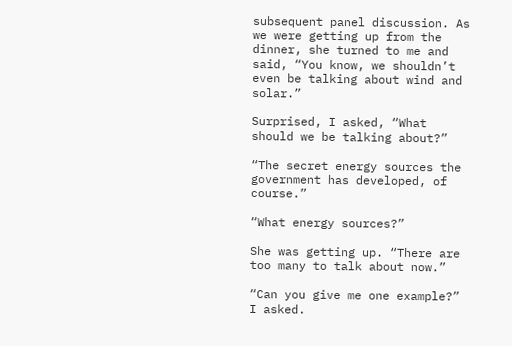subsequent panel discussion. As we were getting up from the dinner, she turned to me and said, “You know, we shouldn’t even be talking about wind and solar.”

Surprised, I asked, “What should we be talking about?”

“The secret energy sources the government has developed, of course.”

“What energy sources?”

She was getting up. “There are too many to talk about now.”

“Can you give me one example?” I asked.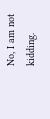No, I am not kidding.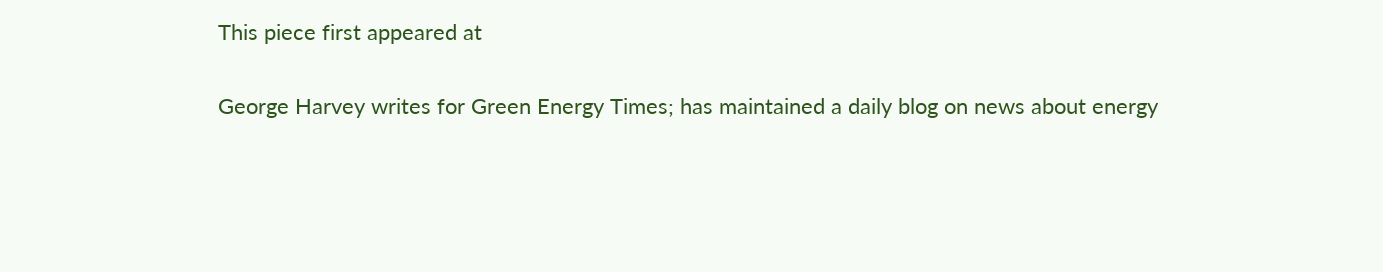This piece first appeared at

George Harvey writes for Green Energy Times; has maintained a daily blog on news about energy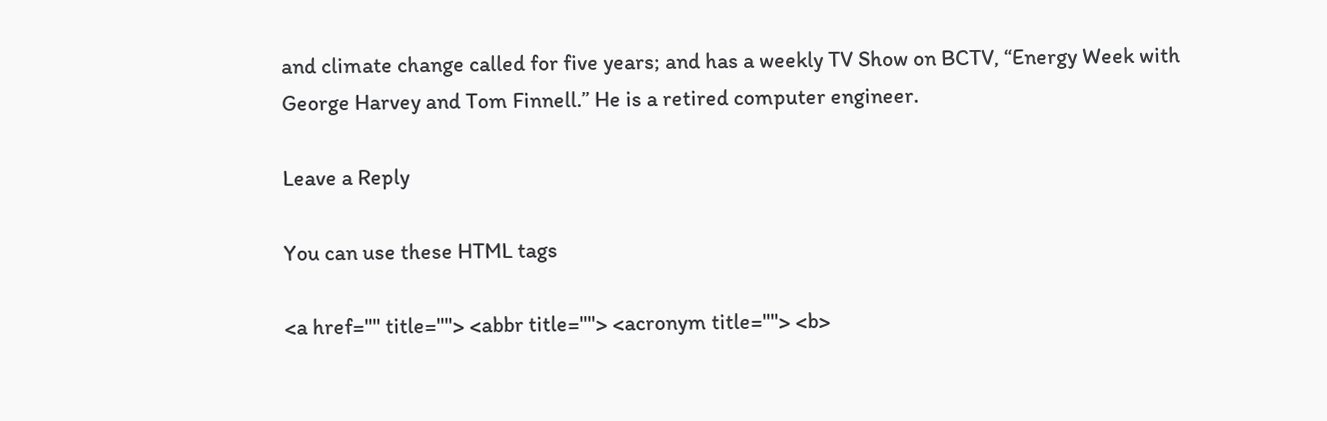and climate change called for five years; and has a weekly TV Show on BCTV, “Energy Week with George Harvey and Tom Finnell.” He is a retired computer engineer.

Leave a Reply

You can use these HTML tags

<a href="" title=""> <abbr title=""> <acronym title=""> <b>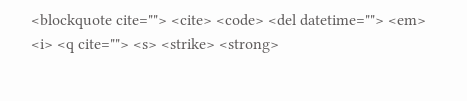<blockquote cite=""> <cite> <code> <del datetime=""> <em> <i> <q cite=""> <s> <strike> <strong>